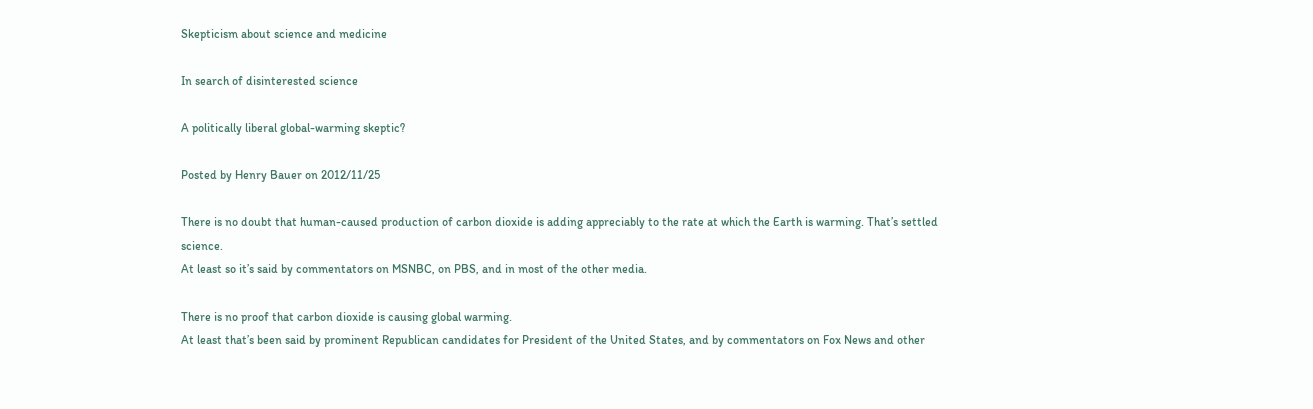Skepticism about science and medicine

In search of disinterested science

A politically liberal global-warming skeptic?

Posted by Henry Bauer on 2012/11/25

There is no doubt that human-caused production of carbon dioxide is adding appreciably to the rate at which the Earth is warming. That’s settled science.
At least so it’s said by commentators on MSNBC, on PBS, and in most of the other media.

There is no proof that carbon dioxide is causing global warming.
At least that’s been said by prominent Republican candidates for President of the United States, and by commentators on Fox News and other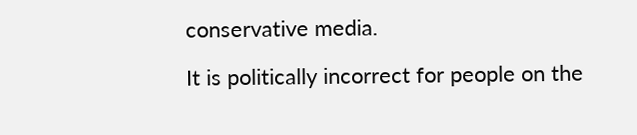conservative media.

It is politically incorrect for people on the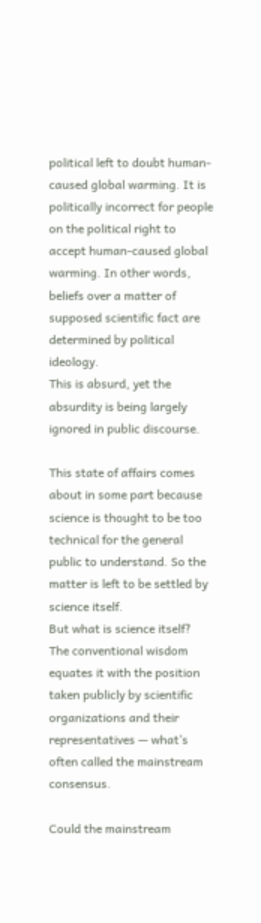political left to doubt human-caused global warming. It is politically incorrect for people on the political right to accept human-caused global warming. In other words, beliefs over a matter of supposed scientific fact are determined by political ideology.
This is absurd, yet the absurdity is being largely ignored in public discourse.

This state of affairs comes about in some part because science is thought to be too technical for the general public to understand. So the matter is left to be settled by science itself.
But what is science itself?
The conventional wisdom equates it with the position taken publicly by scientific organizations and their representatives — what’s often called the mainstream consensus.

Could the mainstream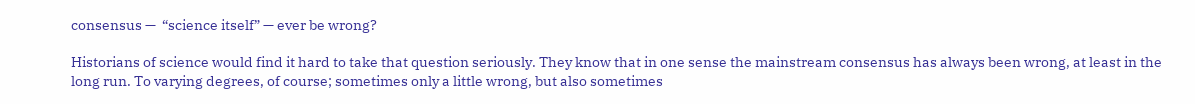consensus —  “science itself” — ever be wrong?

Historians of science would find it hard to take that question seriously. They know that in one sense the mainstream consensus has always been wrong, at least in the long run. To varying degrees, of course; sometimes only a little wrong, but also sometimes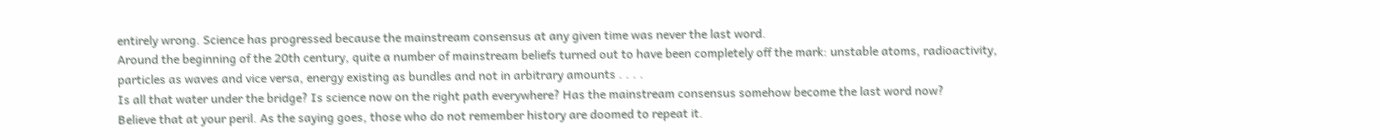entirely wrong. Science has progressed because the mainstream consensus at any given time was never the last word.
Around the beginning of the 20th century, quite a number of mainstream beliefs turned out to have been completely off the mark: unstable atoms, radioactivity, particles as waves and vice versa, energy existing as bundles and not in arbitrary amounts . . . .
Is all that water under the bridge? Is science now on the right path everywhere? Has the mainstream consensus somehow become the last word now?
Believe that at your peril. As the saying goes, those who do not remember history are doomed to repeat it.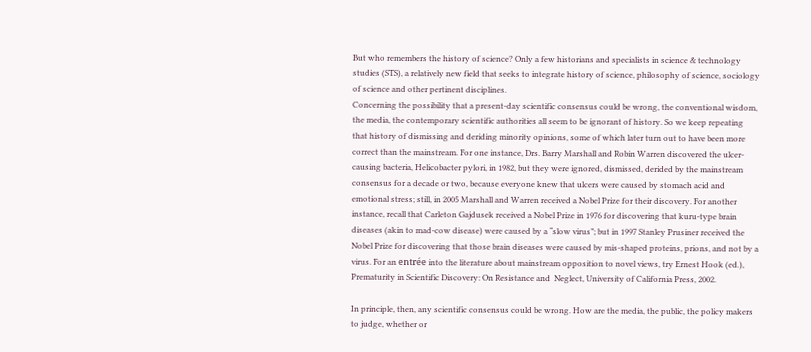But who remembers the history of science? Only a few historians and specialists in science & technology studies (STS), a relatively new field that seeks to integrate history of science, philosophy of science, sociology of science and other pertinent disciplines.
Concerning the possibility that a present-day scientific consensus could be wrong, the conventional wisdom, the media, the contemporary scientific authorities all seem to be ignorant of history. So we keep repeating that history of dismissing and deriding minority opinions, some of which later turn out to have been more correct than the mainstream. For one instance, Drs. Barry Marshall and Robin Warren discovered the ulcer-causing bacteria, Helicobacter pylori, in 1982, but they were ignored, dismissed, derided by the mainstream consensus for a decade or two, because everyone knew that ulcers were caused by stomach acid and emotional stress; still, in 2005 Marshall and Warren received a Nobel Prize for their discovery. For another instance, recall that Carleton Gajdusek received a Nobel Prize in 1976 for discovering that kuru-type brain diseases (akin to mad-cow disease) were caused by a “slow virus”; but in 1997 Stanley Prusiner received the Nobel Prize for discovering that those brain diseases were caused by mis-shaped proteins, prions, and not by a virus. For an entrée into the literature about mainstream opposition to novel views, try Ernest Hook (ed.), Prematurity in Scientific Discovery: On Resistance and  Neglect, University of California Press, 2002.

In principle, then, any scientific consensus could be wrong. How are the media, the public, the policy makers to judge, whether or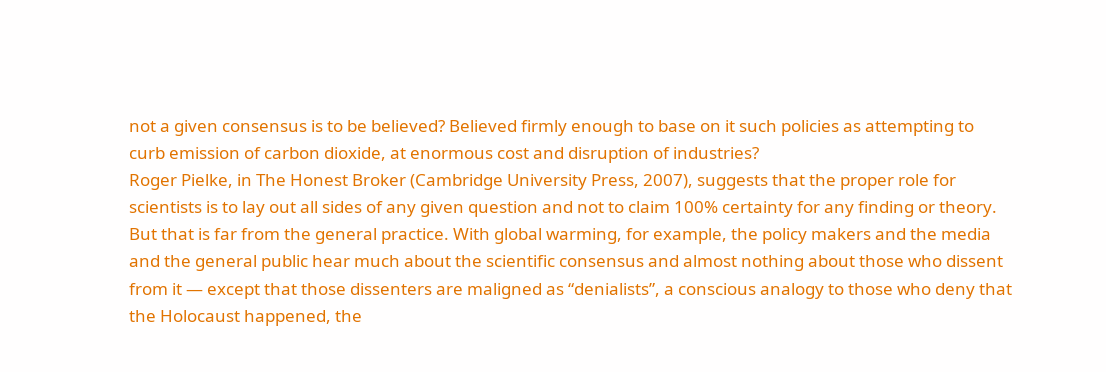not a given consensus is to be believed? Believed firmly enough to base on it such policies as attempting to curb emission of carbon dioxide, at enormous cost and disruption of industries?
Roger Pielke, in The Honest Broker (Cambridge University Press, 2007), suggests that the proper role for scientists is to lay out all sides of any given question and not to claim 100% certainty for any finding or theory. But that is far from the general practice. With global warming, for example, the policy makers and the media and the general public hear much about the scientific consensus and almost nothing about those who dissent from it — except that those dissenters are maligned as “denialists”, a conscious analogy to those who deny that the Holocaust happened, the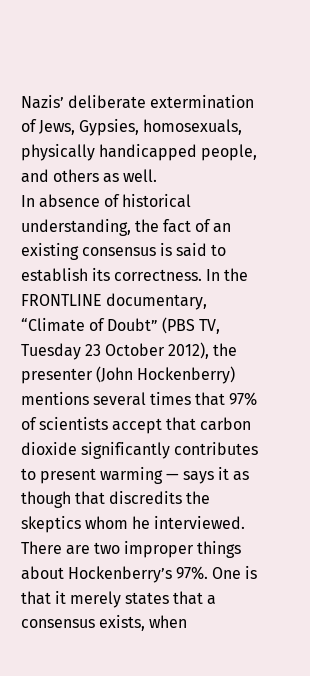Nazis’ deliberate extermination of Jews, Gypsies, homosexuals, physically handicapped people, and others as well.
In absence of historical understanding, the fact of an existing consensus is said to establish its correctness. In the FRONTLINE documentary, “Climate of Doubt” (PBS TV, Tuesday 23 October 2012), the presenter (John Hockenberry) mentions several times that 97% of scientists accept that carbon dioxide significantly contributes to present warming — says it as though that discredits the skeptics whom he interviewed.
There are two improper things about Hockenberry’s 97%. One is that it merely states that a consensus exists, when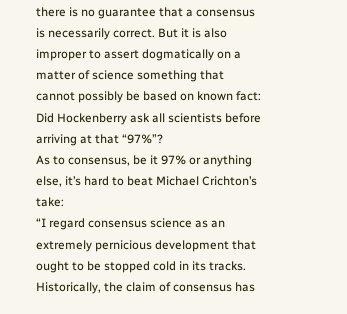there is no guarantee that a consensus is necessarily correct. But it is also improper to assert dogmatically on a matter of science something that cannot possibly be based on known fact: Did Hockenberry ask all scientists before arriving at that “97%”?
As to consensus, be it 97% or anything else, it’s hard to beat Michael Crichton’s take:
“I regard consensus science as an extremely pernicious development that ought to be stopped cold in its tracks. Historically, the claim of consensus has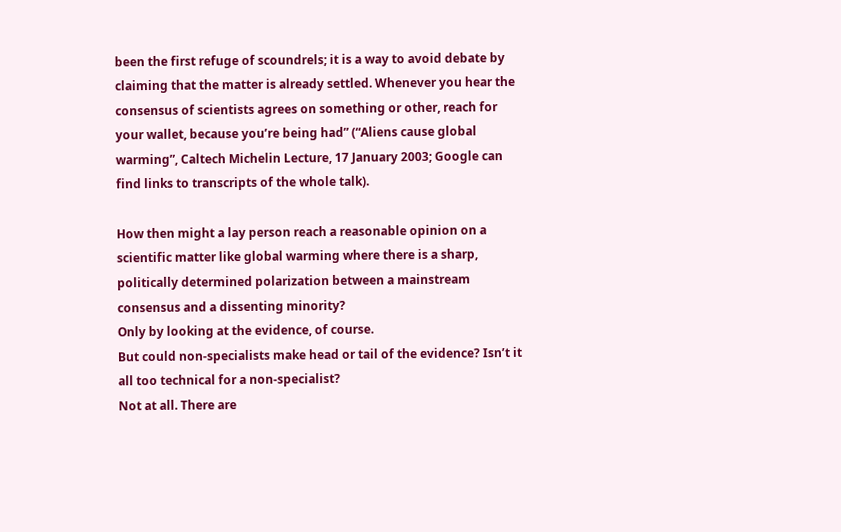been the first refuge of scoundrels; it is a way to avoid debate by claiming that the matter is already settled. Whenever you hear the consensus of scientists agrees on something or other, reach for your wallet, because you’re being had” (“Aliens cause global warming”, Caltech Michelin Lecture, 17 January 2003; Google can find links to transcripts of the whole talk).

How then might a lay person reach a reasonable opinion on a scientific matter like global warming where there is a sharp, politically determined polarization between a mainstream consensus and a dissenting minority?
Only by looking at the evidence, of course.
But could non-specialists make head or tail of the evidence? Isn’t it all too technical for a non-specialist?
Not at all. There are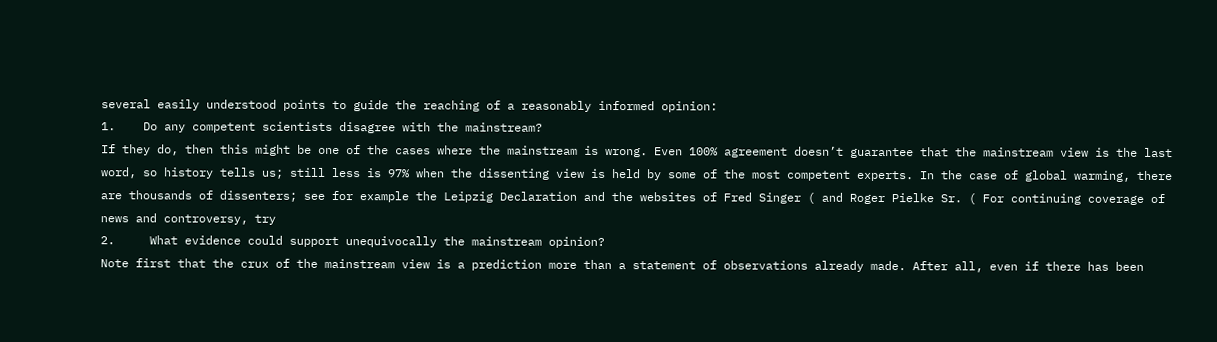several easily understood points to guide the reaching of a reasonably informed opinion:
1.    Do any competent scientists disagree with the mainstream?
If they do, then this might be one of the cases where the mainstream is wrong. Even 100% agreement doesn’t guarantee that the mainstream view is the last word, so history tells us; still less is 97% when the dissenting view is held by some of the most competent experts. In the case of global warming, there are thousands of dissenters; see for example the Leipzig Declaration and the websites of Fred Singer ( and Roger Pielke Sr. ( For continuing coverage of news and controversy, try
2.     What evidence could support unequivocally the mainstream opinion?
Note first that the crux of the mainstream view is a prediction more than a statement of observations already made. After all, even if there has been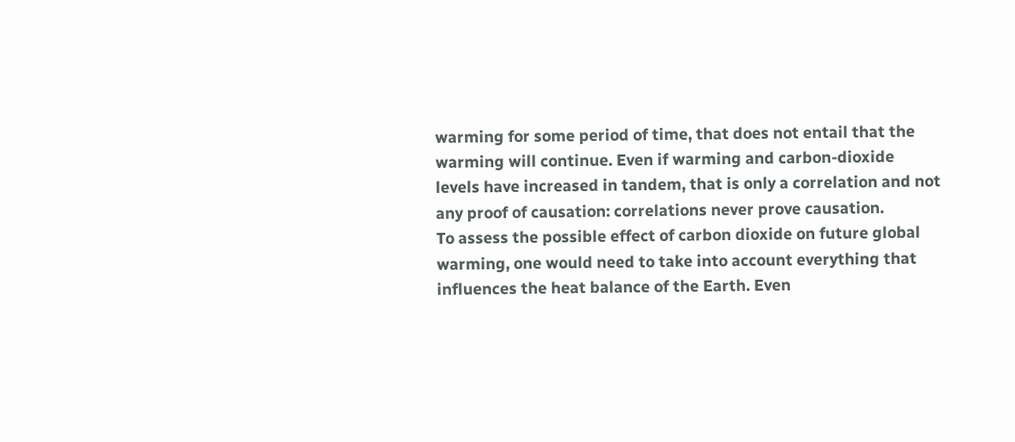warming for some period of time, that does not entail that the warming will continue. Even if warming and carbon-dioxide levels have increased in tandem, that is only a correlation and not any proof of causation: correlations never prove causation.
To assess the possible effect of carbon dioxide on future global warming, one would need to take into account everything that influences the heat balance of the Earth. Even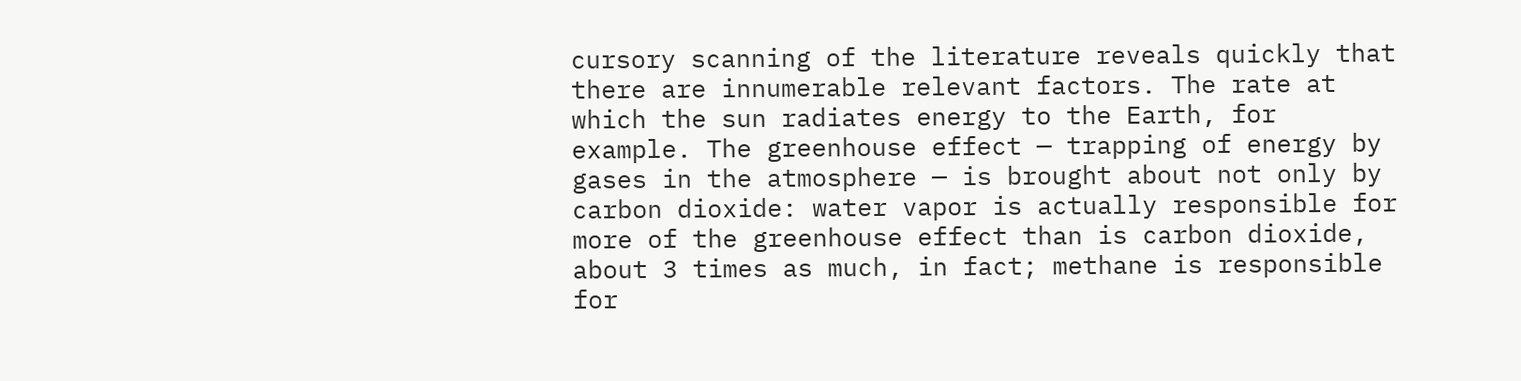cursory scanning of the literature reveals quickly that there are innumerable relevant factors. The rate at which the sun radiates energy to the Earth, for example. The greenhouse effect — trapping of energy by gases in the atmosphere — is brought about not only by carbon dioxide: water vapor is actually responsible for more of the greenhouse effect than is carbon dioxide, about 3 times as much, in fact; methane is responsible for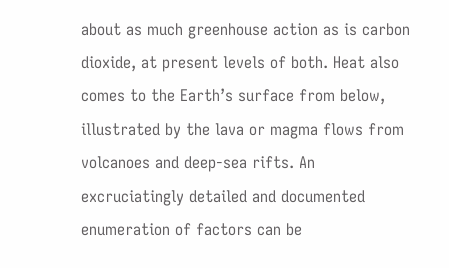about as much greenhouse action as is carbon dioxide, at present levels of both. Heat also comes to the Earth’s surface from below, illustrated by the lava or magma flows from volcanoes and deep-sea rifts. An excruciatingly detailed and documented enumeration of factors can be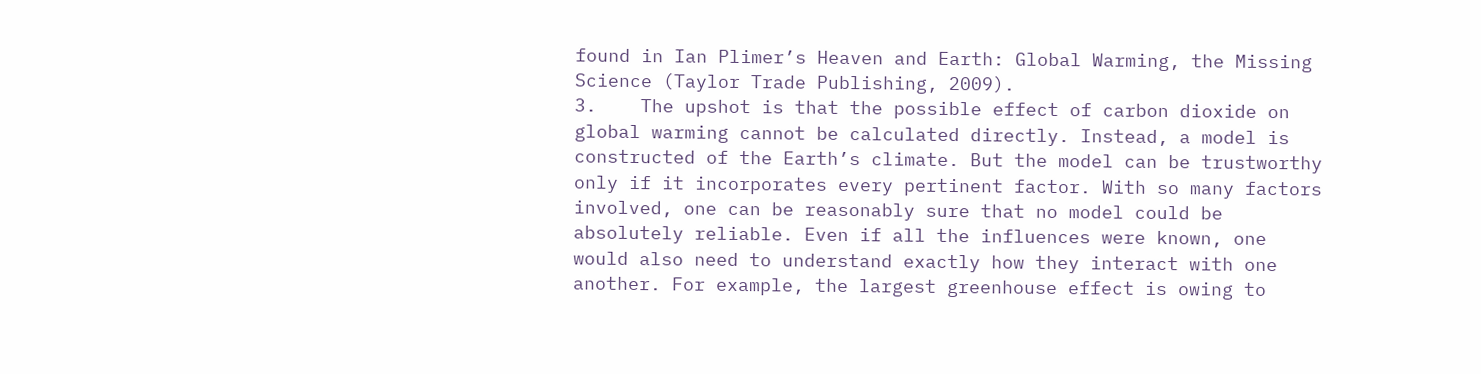found in Ian Plimer’s Heaven and Earth: Global Warming, the Missing Science (Taylor Trade Publishing, 2009).
3.    The upshot is that the possible effect of carbon dioxide on global warming cannot be calculated directly. Instead, a model is constructed of the Earth’s climate. But the model can be trustworthy only if it incorporates every pertinent factor. With so many factors involved, one can be reasonably sure that no model could be absolutely reliable. Even if all the influences were known, one would also need to understand exactly how they interact with one another. For example, the largest greenhouse effect is owing to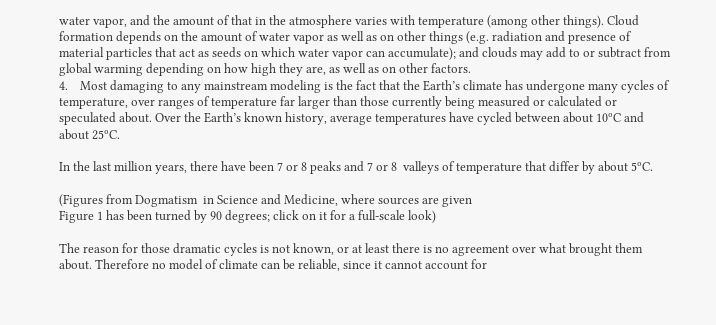water vapor, and the amount of that in the atmosphere varies with temperature (among other things). Cloud formation depends on the amount of water vapor as well as on other things (e.g. radiation and presence of material particles that act as seeds on which water vapor can accumulate); and clouds may add to or subtract from global warming depending on how high they are, as well as on other factors.
4.    Most damaging to any mainstream modeling is the fact that the Earth’s climate has undergone many cycles of temperature, over ranges of temperature far larger than those currently being measured or calculated or speculated about. Over the Earth’s known history, average temperatures have cycled between about 10ºC and about 25ºC.

In the last million years, there have been 7 or 8 peaks and 7 or 8  valleys of temperature that differ by about 5ºC.

(Figures from Dogmatism  in Science and Medicine, where sources are given
Figure 1 has been turned by 90 degrees; click on it for a full-scale look)

The reason for those dramatic cycles is not known, or at least there is no agreement over what brought them about. Therefore no model of climate can be reliable, since it cannot account for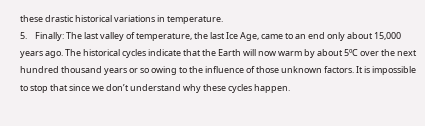these drastic historical variations in temperature.
5.    Finally: The last valley of temperature, the last Ice Age, came to an end only about 15,000 years ago. The historical cycles indicate that the Earth will now warm by about 5ºC over the next hundred thousand years or so owing to the influence of those unknown factors. It is impossible to stop that since we don’t understand why these cycles happen.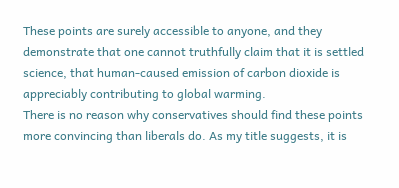These points are surely accessible to anyone, and they demonstrate that one cannot truthfully claim that it is settled science, that human-caused emission of carbon dioxide is appreciably contributing to global warming.
There is no reason why conservatives should find these points more convincing than liberals do. As my title suggests, it is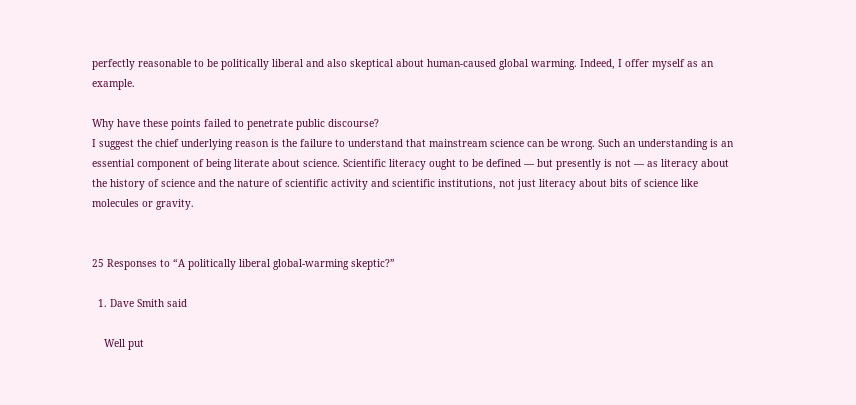perfectly reasonable to be politically liberal and also skeptical about human-caused global warming. Indeed, I offer myself as an example.

Why have these points failed to penetrate public discourse?
I suggest the chief underlying reason is the failure to understand that mainstream science can be wrong. Such an understanding is an essential component of being literate about science. Scientific literacy ought to be defined — but presently is not — as literacy about the history of science and the nature of scientific activity and scientific institutions, not just literacy about bits of science like molecules or gravity.


25 Responses to “A politically liberal global-warming skeptic?”

  1. Dave Smith said

    Well put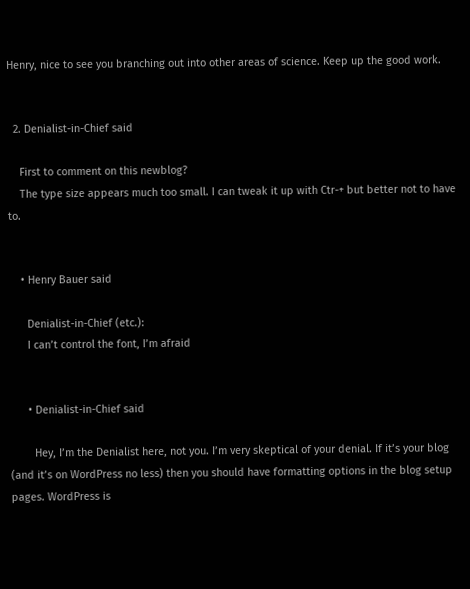Henry, nice to see you branching out into other areas of science. Keep up the good work.


  2. Denialist-in-Chief said

    First to comment on this newblog?
    The type size appears much too small. I can tweak it up with Ctr-+ but better not to have to.


    • Henry Bauer said

      Denialist-in-Chief (etc.):
      I can’t control the font, I’m afraid


      • Denialist-in-Chief said

        Hey, I’m the Denialist here, not you. I’m very skeptical of your denial. If it’s your blog (and it’s on WordPress no less) then you should have formatting options in the blog setup pages. WordPress is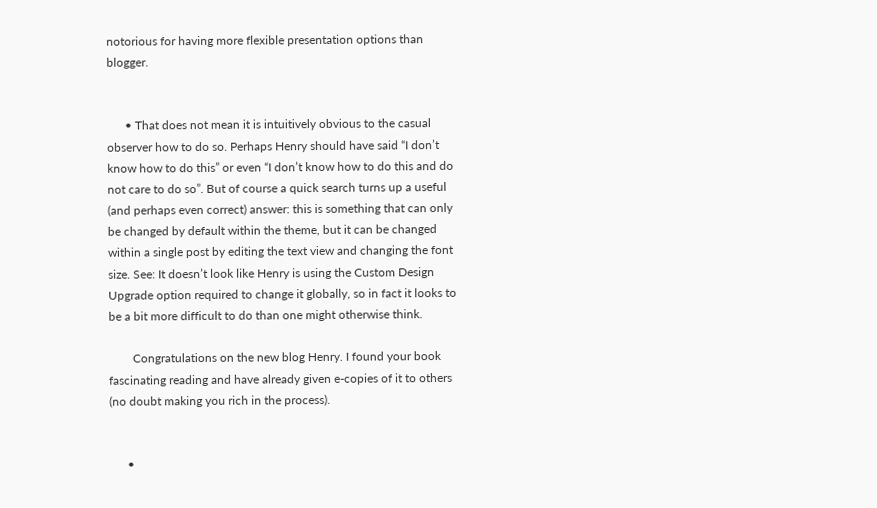notorious for having more flexible presentation options than blogger.


      • That does not mean it is intuitively obvious to the casual observer how to do so. Perhaps Henry should have said “I don’t know how to do this” or even “I don’t know how to do this and do not care to do so”. But of course a quick search turns up a useful (and perhaps even correct) answer: this is something that can only be changed by default within the theme, but it can be changed within a single post by editing the text view and changing the font size. See: It doesn’t look like Henry is using the Custom Design Upgrade option required to change it globally, so in fact it looks to be a bit more difficult to do than one might otherwise think.

        Congratulations on the new blog Henry. I found your book fascinating reading and have already given e-copies of it to others (no doubt making you rich in the process).


      •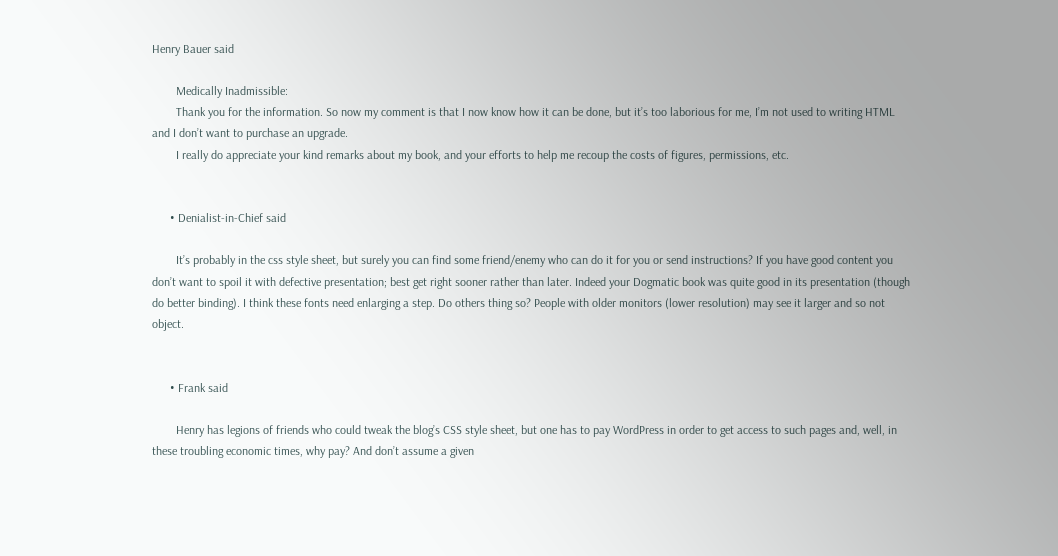Henry Bauer said

        Medically Inadmissible:
        Thank you for the information. So now my comment is that I now know how it can be done, but it’s too laborious for me, I’m not used to writing HTML and I don’t want to purchase an upgrade.
        I really do appreciate your kind remarks about my book, and your efforts to help me recoup the costs of figures, permissions, etc.


      • Denialist-in-Chief said

        It’s probably in the css style sheet, but surely you can find some friend/enemy who can do it for you or send instructions? If you have good content you don’t want to spoil it with defective presentation; best get right sooner rather than later. Indeed your Dogmatic book was quite good in its presentation (though do better binding). I think these fonts need enlarging a step. Do others thing so? People with older monitors (lower resolution) may see it larger and so not object.


      • Frank said

        Henry has legions of friends who could tweak the blog’s CSS style sheet, but one has to pay WordPress in order to get access to such pages and, well, in these troubling economic times, why pay? And don’t assume a given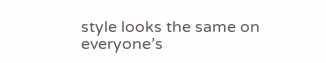style looks the same on everyone’s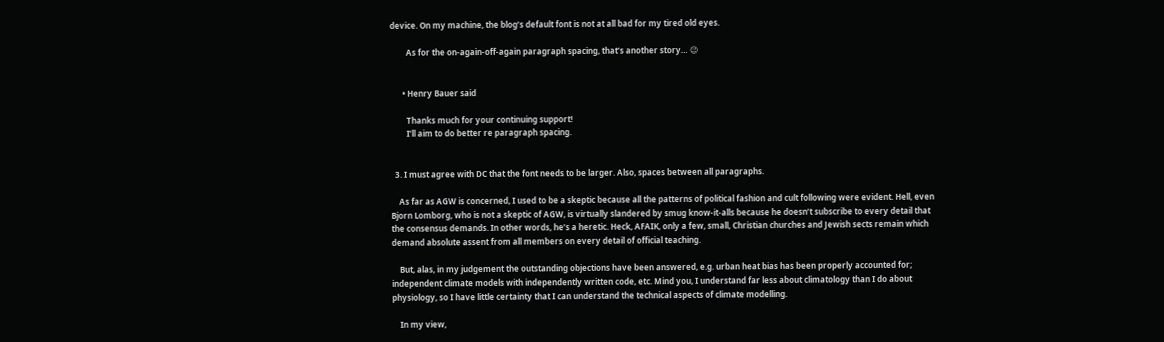device. On my machine, the blog’s default font is not at all bad for my tired old eyes.

        As for the on-again-off-again paragraph spacing, that’s another story… 😉


      • Henry Bauer said

        Thanks much for your continuing support!
        I’ll aim to do better re paragraph spacing.


  3. I must agree with DC that the font needs to be larger. Also, spaces between all paragraphs.

    As far as AGW is concerned, I used to be a skeptic because all the patterns of political fashion and cult following were evident. Hell, even Bjorn Lomborg, who is not a skeptic of AGW, is virtually slandered by smug know-it-alls because he doesn’t subscribe to every detail that the consensus demands. In other words, he’s a heretic. Heck, AFAIK, only a few, small, Christian churches and Jewish sects remain which demand absolute assent from all members on every detail of official teaching.

    But, alas, in my judgement the outstanding objections have been answered, e.g. urban heat bias has been properly accounted for; independent climate models with independently written code, etc. Mind you, I understand far less about climatology than I do about physiology, so I have little certainty that I can understand the technical aspects of climate modelling.

    In my view,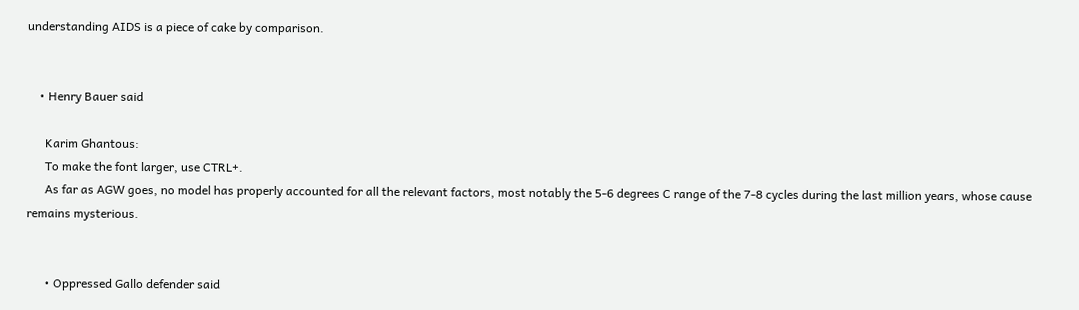understanding AIDS is a piece of cake by comparison.


    • Henry Bauer said

      Karim Ghantous:
      To make the font larger, use CTRL+.
      As far as AGW goes, no model has properly accounted for all the relevant factors, most notably the 5-6 degrees C range of the 7-8 cycles during the last million years, whose cause remains mysterious.


      • Oppressed Gallo defender said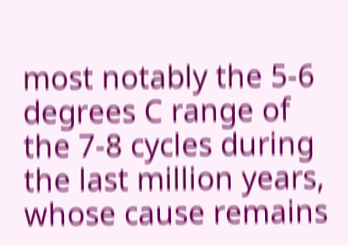most notably the 5-6 degrees C range of the 7-8 cycles during the last million years, whose cause remains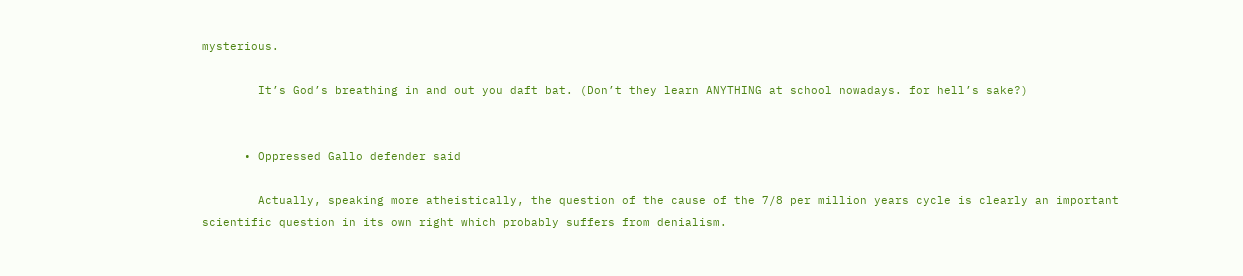mysterious.

        It’s God’s breathing in and out you daft bat. (Don’t they learn ANYTHING at school nowadays. for hell’s sake?)


      • Oppressed Gallo defender said

        Actually, speaking more atheistically, the question of the cause of the 7/8 per million years cycle is clearly an important scientific question in its own right which probably suffers from denialism.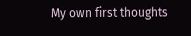My own first thoughts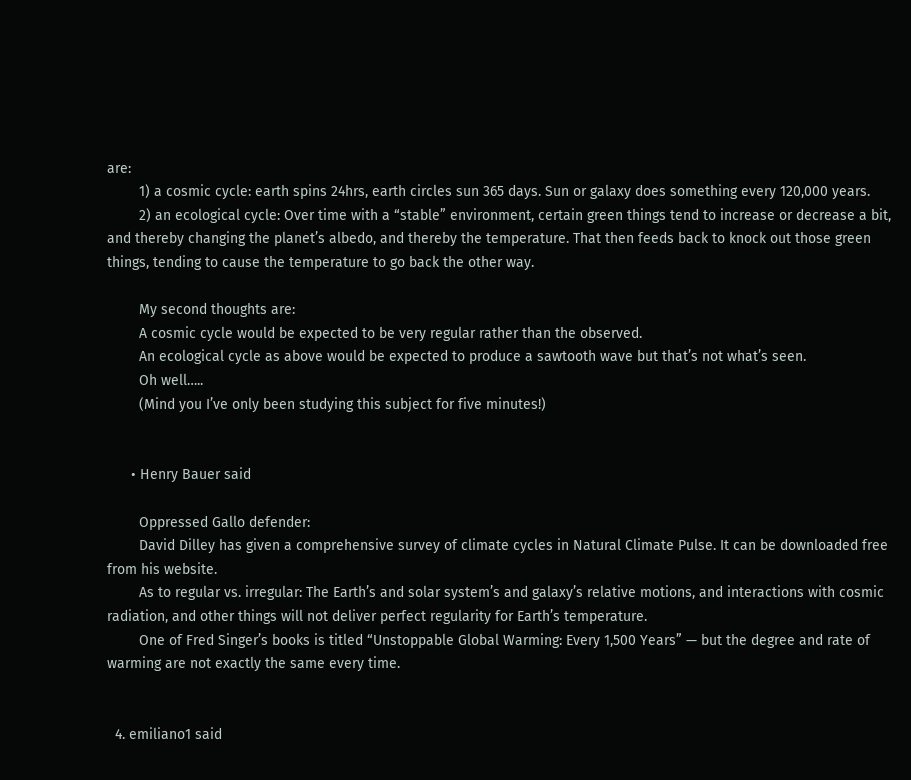are:
        1) a cosmic cycle: earth spins 24hrs, earth circles sun 365 days. Sun or galaxy does something every 120,000 years.
        2) an ecological cycle: Over time with a “stable” environment, certain green things tend to increase or decrease a bit, and thereby changing the planet’s albedo, and thereby the temperature. That then feeds back to knock out those green things, tending to cause the temperature to go back the other way.

        My second thoughts are:
        A cosmic cycle would be expected to be very regular rather than the observed.
        An ecological cycle as above would be expected to produce a sawtooth wave but that’s not what’s seen.
        Oh well…..
        (Mind you I’ve only been studying this subject for five minutes!)


      • Henry Bauer said

        Oppressed Gallo defender:
        David Dilley has given a comprehensive survey of climate cycles in Natural Climate Pulse. It can be downloaded free from his website.
        As to regular vs. irregular: The Earth’s and solar system’s and galaxy’s relative motions, and interactions with cosmic radiation, and other things will not deliver perfect regularity for Earth’s temperature.
        One of Fred Singer’s books is titled “Unstoppable Global Warming: Every 1,500 Years” — but the degree and rate of warming are not exactly the same every time.


  4. emiliano1 said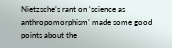Nietzsche’s rant on ‘science as anthropomorphism’ made some good points about the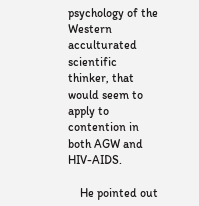psychology of the Western acculturated scientific thinker, that would seem to apply to contention in both AGW and HIV-AIDS.

    He pointed out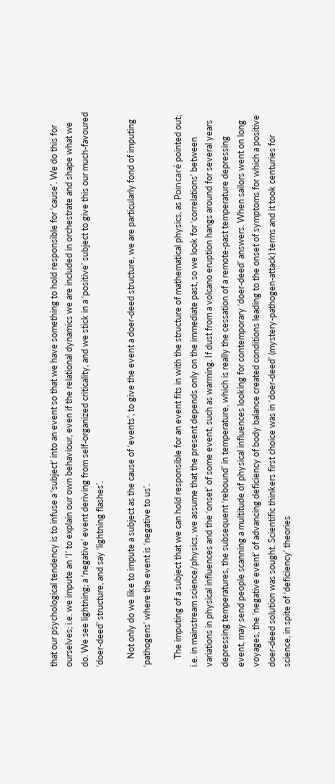that our psychological tendency is to infuse a ‘subject’ into an event so that we have something to hold responsible for ‘cause’. We do this for ourselves; i.e. we impute an ‘I’ to explain our own behaviour, even if the relational dynamics we are included in orchestrate and shape what we do. We see lightning; a ‘negative’ event deriving from self-organized criticality, and we stick in a ‘positive’ subject to give this our much-favoured ‘doer-deed’ structure, and say ‘lightning flashes’.

    Not only do we like to impute a subject as the cause of ‘events’, to give the event a doer-deed structure, we are particularly fond of imputing ‘pathogens’ where the event is ‘negative to us’.

    The imputing of a subject that we can hold responsible for an event fits in with the structure of mathematical physics, as Poincaré pointed out; i.e. in mainstream science/physics, we assume that the present depends only on the immediate past, so we look for ‘correlations’ between variations in physical influences and the ‘onset’ of some event, such as warming. If dust from a volcano eruption hangs around for several years depressing temperatures, the subsequent ‘rebound’ in temperature, which is really the cessation of a remote-past temperature depressing event, may send people scanning a multitude of physical influences looking for contemporary ‘doer-deed’ answers. When sailors went on long voyages, the ‘negative event’ of advancing deficiency of body balance created conditions leading to the onset of symptoms for which a positive doer-deed solution was sought. Scientific thinkers first choice was in ‘doer-deed’ (mystery-pathogen-attack) terms and it took centuries for science, in spite of ‘deficiency’ theories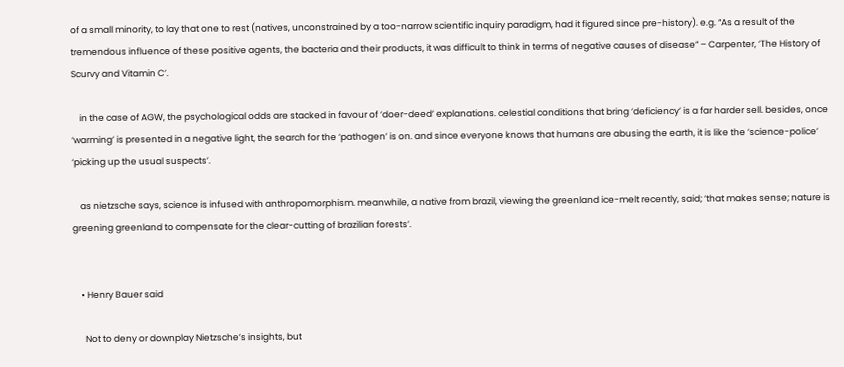of a small minority, to lay that one to rest (natives, unconstrained by a too-narrow scientific inquiry paradigm, had it figured since pre-history). e.g. “As a result of the tremendous influence of these positive agents, the bacteria and their products, it was difficult to think in terms of negative causes of disease” – Carpenter, ‘The History of Scurvy and Vitamin C’.

    in the case of AGW, the psychological odds are stacked in favour of ‘doer-deed’ explanations. celestial conditions that bring ‘deficiency’ is a far harder sell. besides, once ‘warming’ is presented in a negative light, the search for the ‘pathogen’ is on. and since everyone knows that humans are abusing the earth, it is like the ‘science-police’ ‘picking up the usual suspects’.

    as nietzsche says, science is infused with anthropomorphism. meanwhile, a native from brazil, viewing the greenland ice-melt recently, said; ‘that makes sense; nature is greening greenland to compensate for the clear-cutting of brazilian forests’.


    • Henry Bauer said

      Not to deny or downplay Nietzsche’s insights, but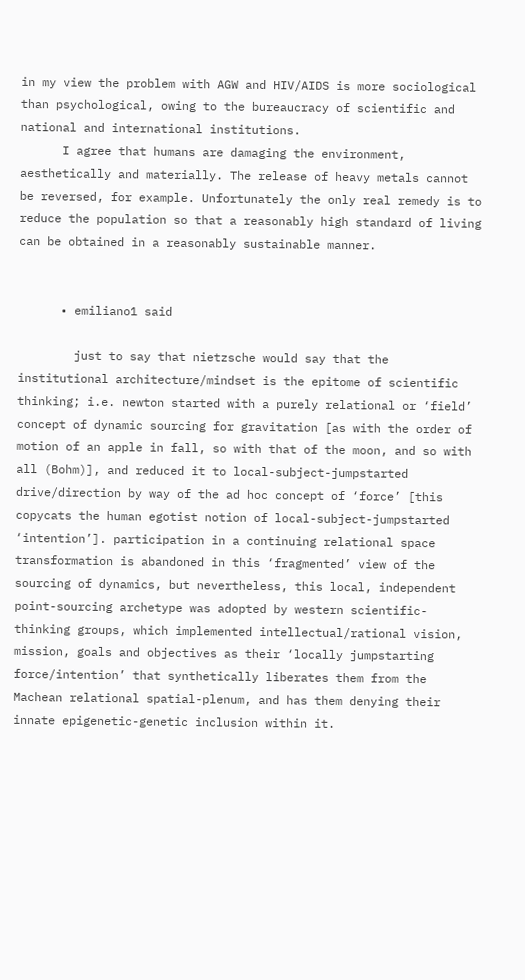in my view the problem with AGW and HIV/AIDS is more sociological than psychological, owing to the bureaucracy of scientific and national and international institutions.
      I agree that humans are damaging the environment, aesthetically and materially. The release of heavy metals cannot be reversed, for example. Unfortunately the only real remedy is to reduce the population so that a reasonably high standard of living can be obtained in a reasonably sustainable manner.


      • emiliano1 said

        just to say that nietzsche would say that the institutional architecture/mindset is the epitome of scientific thinking; i.e. newton started with a purely relational or ‘field’ concept of dynamic sourcing for gravitation [as with the order of motion of an apple in fall, so with that of the moon, and so with all (Bohm)], and reduced it to local-subject-jumpstarted drive/direction by way of the ad hoc concept of ‘force’ [this copycats the human egotist notion of local-subject-jumpstarted ‘intention’]. participation in a continuing relational space transformation is abandoned in this ‘fragmented’ view of the sourcing of dynamics, but nevertheless, this local, independent point-sourcing archetype was adopted by western scientific-thinking groups, which implemented intellectual/rational vision, mission, goals and objectives as their ‘locally jumpstarting force/intention’ that synthetically liberates them from the Machean relational spatial-plenum, and has them denying their innate epigenetic-genetic inclusion within it.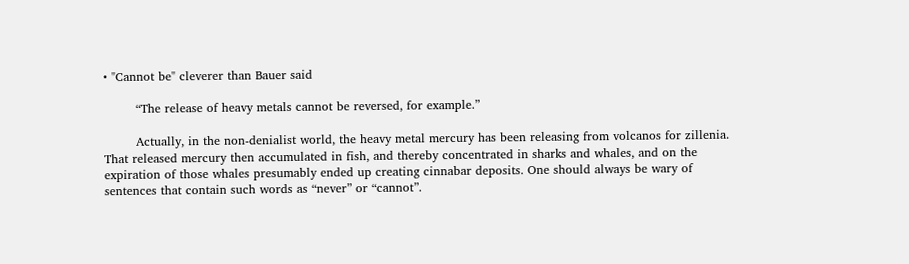• "Cannot be" cleverer than Bauer said

        “The release of heavy metals cannot be reversed, for example.”

        Actually, in the non-denialist world, the heavy metal mercury has been releasing from volcanos for zillenia. That released mercury then accumulated in fish, and thereby concentrated in sharks and whales, and on the expiration of those whales presumably ended up creating cinnabar deposits. One should always be wary of sentences that contain such words as “never” or “cannot”.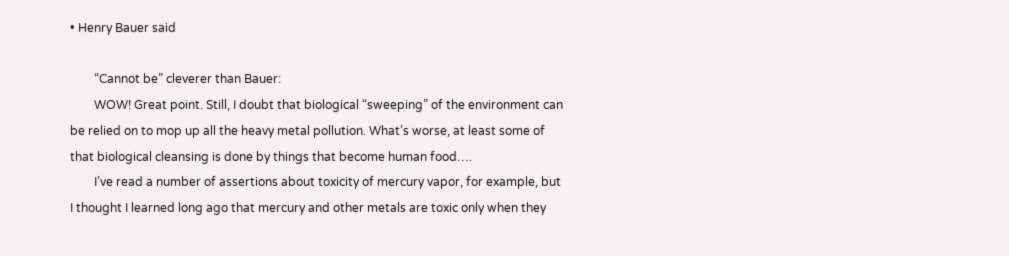• Henry Bauer said

        “Cannot be” cleverer than Bauer:
        WOW! Great point. Still, I doubt that biological “sweeping” of the environment can be relied on to mop up all the heavy metal pollution. What’s worse, at least some of that biological cleansing is done by things that become human food….
        I’ve read a number of assertions about toxicity of mercury vapor, for example, but I thought I learned long ago that mercury and other metals are toxic only when they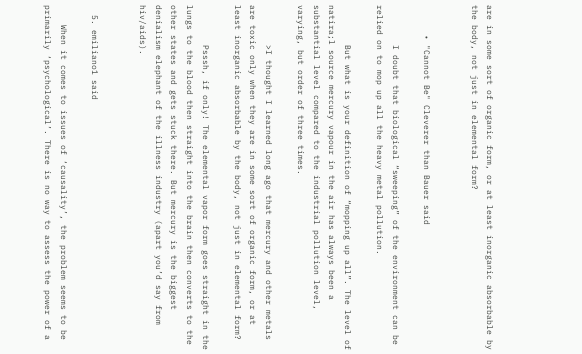are in some sort of organic form, or at least inorganic absorbable by the body, not just in elemental form?


      • "Cannot Be" Cleverer than Bauer said

        I doubt that biological “sweeping” of the environment can be relied on to mop up all the heavy metal pollution.

        But what is your definition of “mopping up all”. The level of natira;l source mercury vapour in the air has always been a substantial level compared to the industrial pollution level, varying, but order of three times.

        >I thought I learned long ago that mercury and other metals are toxic only when they are in some sort of organic form, or at least inorganic absorbable by the body, not just in elemental form?

        Psssh, if only! The elemental vapor form goes straight in the lungs to the blood then straight into the brain then converts to the other states and gets stuck there. But mercury is the biggest denialism elephant of the illness industry (apart you’d say from hiv/aids).


  5. emiliano1 said

    When it comes to issues of ‘causality’, the problem seems to be primarily ‘psychological’. There is no way to assess the power of a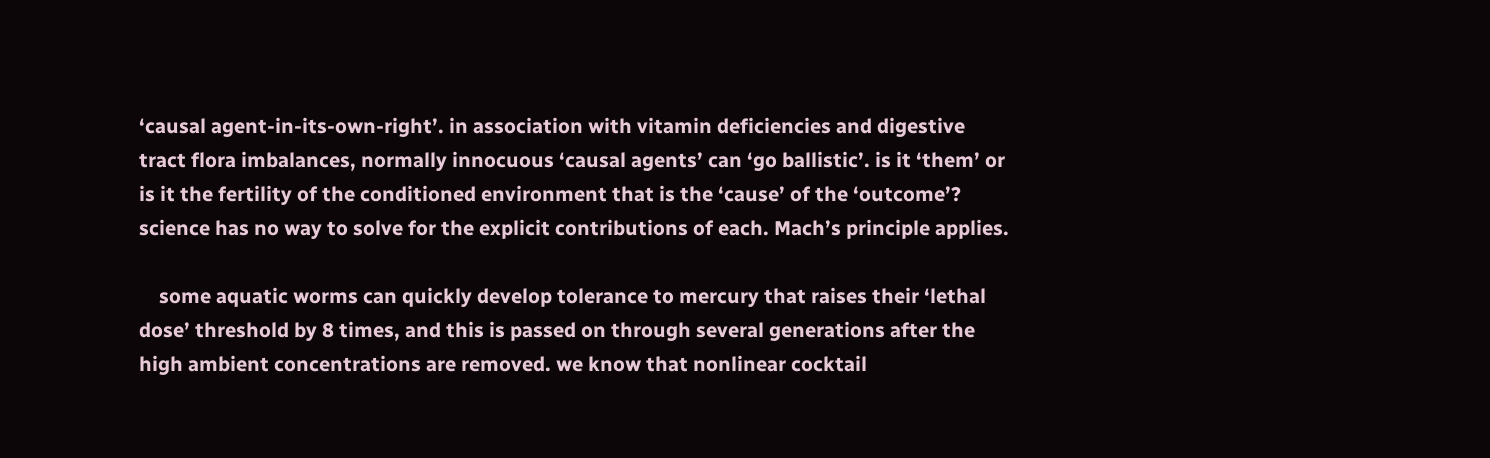‘causal agent-in-its-own-right’. in association with vitamin deficiencies and digestive tract flora imbalances, normally innocuous ‘causal agents’ can ‘go ballistic’. is it ‘them’ or is it the fertility of the conditioned environment that is the ‘cause’ of the ‘outcome’? science has no way to solve for the explicit contributions of each. Mach’s principle applies.

    some aquatic worms can quickly develop tolerance to mercury that raises their ‘lethal dose’ threshold by 8 times, and this is passed on through several generations after the high ambient concentrations are removed. we know that nonlinear cocktail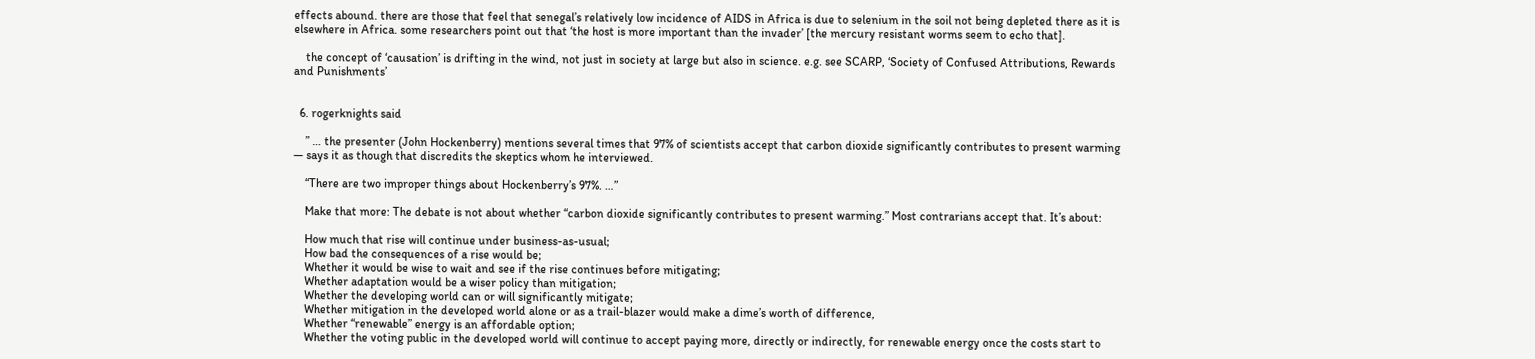effects abound. there are those that feel that senegal’s relatively low incidence of AIDS in Africa is due to selenium in the soil not being depleted there as it is elsewhere in Africa. some researchers point out that ‘the host is more important than the invader’ [the mercury resistant worms seem to echo that].

    the concept of ‘causation’ is drifting in the wind, not just in society at large but also in science. e.g. see SCARP, ‘Society of Confused Attributions, Rewards and Punishments’


  6. rogerknights said

    ” … the presenter (John Hockenberry) mentions several times that 97% of scientists accept that carbon dioxide significantly contributes to present warming — says it as though that discredits the skeptics whom he interviewed.

    “There are two improper things about Hockenberry’s 97%. …”

    Make that more: The debate is not about whether “carbon dioxide significantly contributes to present warming.” Most contrarians accept that. It’s about:

    How much that rise will continue under business-as-usual;
    How bad the consequences of a rise would be;
    Whether it would be wise to wait and see if the rise continues before mitigating;
    Whether adaptation would be a wiser policy than mitigation;
    Whether the developing world can or will significantly mitigate;
    Whether mitigation in the developed world alone or as a trail-blazer would make a dime’s worth of difference,
    Whether “renewable” energy is an affordable option;
    Whether the voting public in the developed world will continue to accept paying more, directly or indirectly, for renewable energy once the costs start to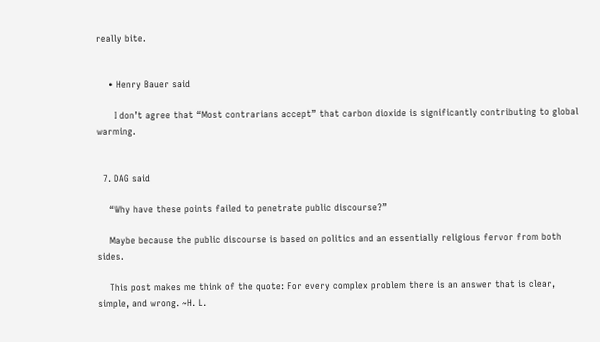really bite.


    • Henry Bauer said

      I don’t agree that “Most contrarians accept” that carbon dioxide is significantly contributing to global warming.


  7. DAG said

    “Why have these points failed to penetrate public discourse?”

    Maybe because the public discourse is based on politics and an essentially religious fervor from both sides.

    This post makes me think of the quote: For every complex problem there is an answer that is clear, simple, and wrong. ~H. L.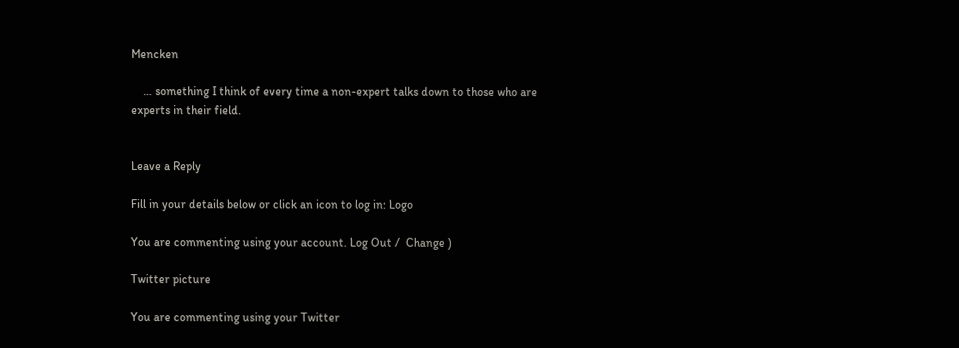Mencken

    … something I think of every time a non-expert talks down to those who are experts in their field.


Leave a Reply

Fill in your details below or click an icon to log in: Logo

You are commenting using your account. Log Out /  Change )

Twitter picture

You are commenting using your Twitter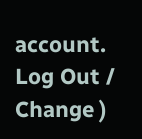account. Log Out /  Change )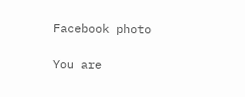Facebook photo

You are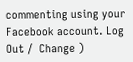commenting using your Facebook account. Log Out /  Change )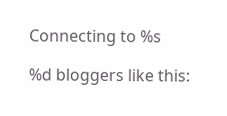Connecting to %s

%d bloggers like this: